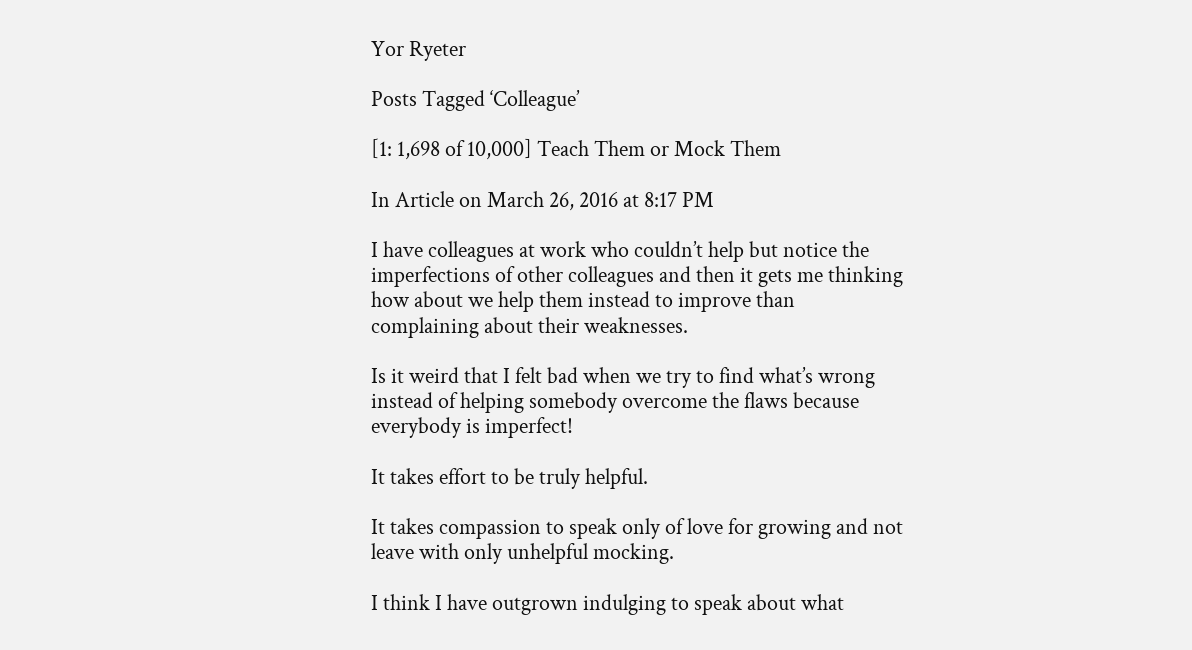Yor Ryeter

Posts Tagged ‘Colleague’

[1: 1,698 of 10,000] Teach Them or Mock Them

In Article on March 26, 2016 at 8:17 PM

I have colleagues at work who couldn’t help but notice the imperfections of other colleagues and then it gets me thinking how about we help them instead to improve than complaining about their weaknesses.

Is it weird that I felt bad when we try to find what’s wrong instead of helping somebody overcome the flaws because everybody is imperfect!

It takes effort to be truly helpful.

It takes compassion to speak only of love for growing and not leave with only unhelpful mocking.

I think I have outgrown indulging to speak about what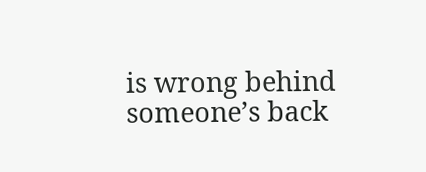is wrong behind someone’s back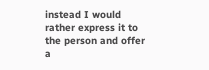instead I would rather express it to the person and offer a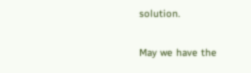solution.

May we have the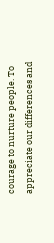courage to nurture people. To appreciate our differences and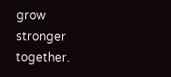grow stronger together.